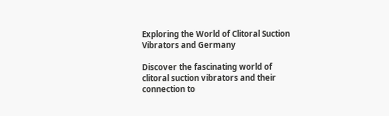Exploring the World of Clitoral Suction Vibrators and Germany

Discover the fascinating world of clitoral suction vibrators and their connection to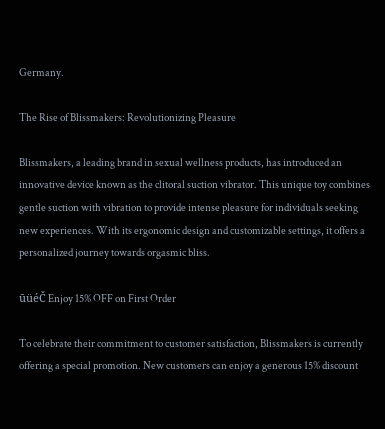Germany.

The Rise of Blissmakers: Revolutionizing Pleasure

Blissmakers, a leading brand in sexual wellness products, has introduced an innovative device known as the clitoral suction vibrator. This unique toy combines gentle suction with vibration to provide intense pleasure for individuals seeking new experiences. With its ergonomic design and customizable settings, it offers a personalized journey towards orgasmic bliss.

ūüéČ Enjoy 15% OFF on First Order

To celebrate their commitment to customer satisfaction, Blissmakers is currently offering a special promotion. New customers can enjoy a generous 15% discount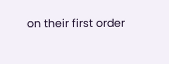on their first order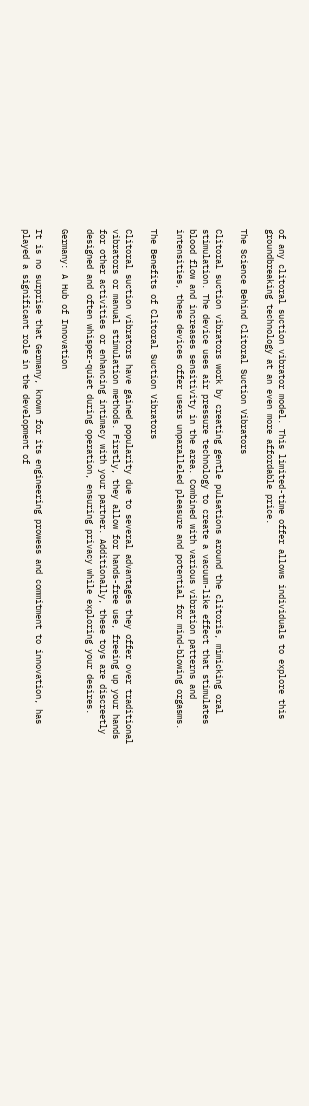of any clitoral suction vibrator model. This limited-time offer allows individuals to explore this groundbreaking technology at an even more affordable price.

The Science Behind Clitoral Suction Vibrators

Clitoral suction vibrators work by creating gentle pulsations around the clitoris, mimicking oral stimulation. The device uses air pressure technology to create a vacuum-like effect that stimulates blood flow and increases sensitivity in the area. Combined with various vibration patterns and intensities, these devices offer users unparalleled pleasure and potential for mind-blowing orgasms.

The Benefits of Clitoral Suction Vibrators

Clitoral suction vibrators have gained popularity due to several advantages they offer over traditional vibrators or manual stimulation methods. Firstly, they allow for hands-free use, freeing up your hands for other activities or enhancing intimacy with your partner. Additionally, these toys are discreetly designed and often whisper-quiet during operation, ensuring privacy while exploring your desires.

Germany: A Hub of Innovation

It is no surprise that Germany, known for its engineering prowess and commitment to innovation, has played a significant role in the development of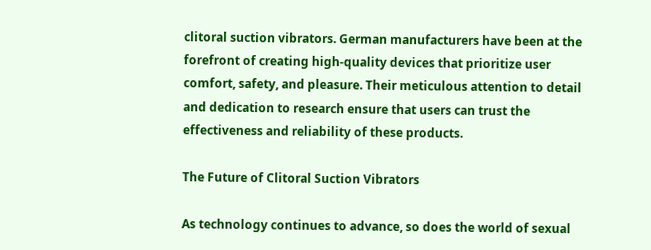clitoral suction vibrators. German manufacturers have been at the forefront of creating high-quality devices that prioritize user comfort, safety, and pleasure. Their meticulous attention to detail and dedication to research ensure that users can trust the effectiveness and reliability of these products.

The Future of Clitoral Suction Vibrators

As technology continues to advance, so does the world of sexual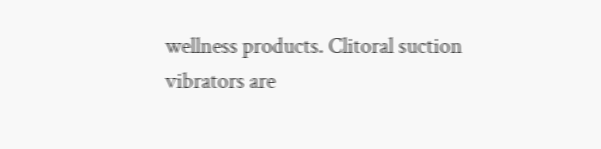wellness products. Clitoral suction vibrators are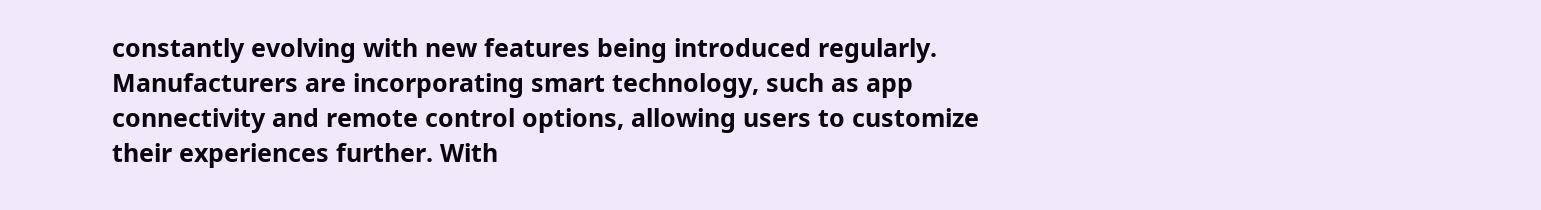constantly evolving with new features being introduced regularly. Manufacturers are incorporating smart technology, such as app connectivity and remote control options, allowing users to customize their experiences further. With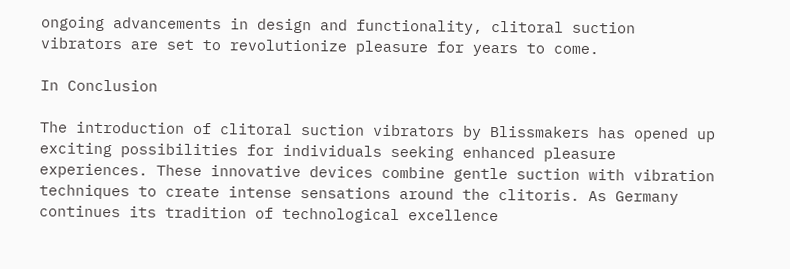ongoing advancements in design and functionality, clitoral suction vibrators are set to revolutionize pleasure for years to come.

In Conclusion

The introduction of clitoral suction vibrators by Blissmakers has opened up exciting possibilities for individuals seeking enhanced pleasure experiences. These innovative devices combine gentle suction with vibration techniques to create intense sensations around the clitoris. As Germany continues its tradition of technological excellence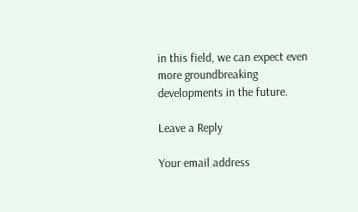in this field, we can expect even more groundbreaking developments in the future.

Leave a Reply

Your email address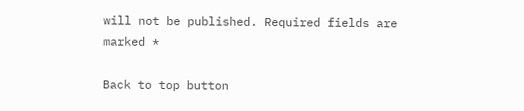will not be published. Required fields are marked *

Back to top button